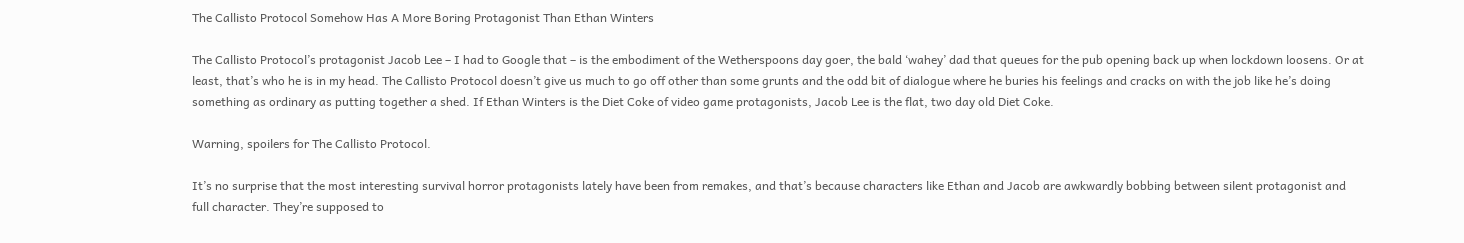The Callisto Protocol Somehow Has A More Boring Protagonist Than Ethan Winters

The Callisto Protocol’s protagonist Jacob Lee – I had to Google that – is the embodiment of the Wetherspoons day goer, the bald ‘wahey’ dad that queues for the pub opening back up when lockdown loosens. Or at least, that’s who he is in my head. The Callisto Protocol doesn’t give us much to go off other than some grunts and the odd bit of dialogue where he buries his feelings and cracks on with the job like he’s doing something as ordinary as putting together a shed. If Ethan Winters is the Diet Coke of video game protagonists, Jacob Lee is the flat, two day old Diet Coke.

Warning, spoilers for The Callisto Protocol.

It’s no surprise that the most interesting survival horror protagonists lately have been from remakes, and that’s because characters like Ethan and Jacob are awkwardly bobbing between silent protagonist and full character. They’re supposed to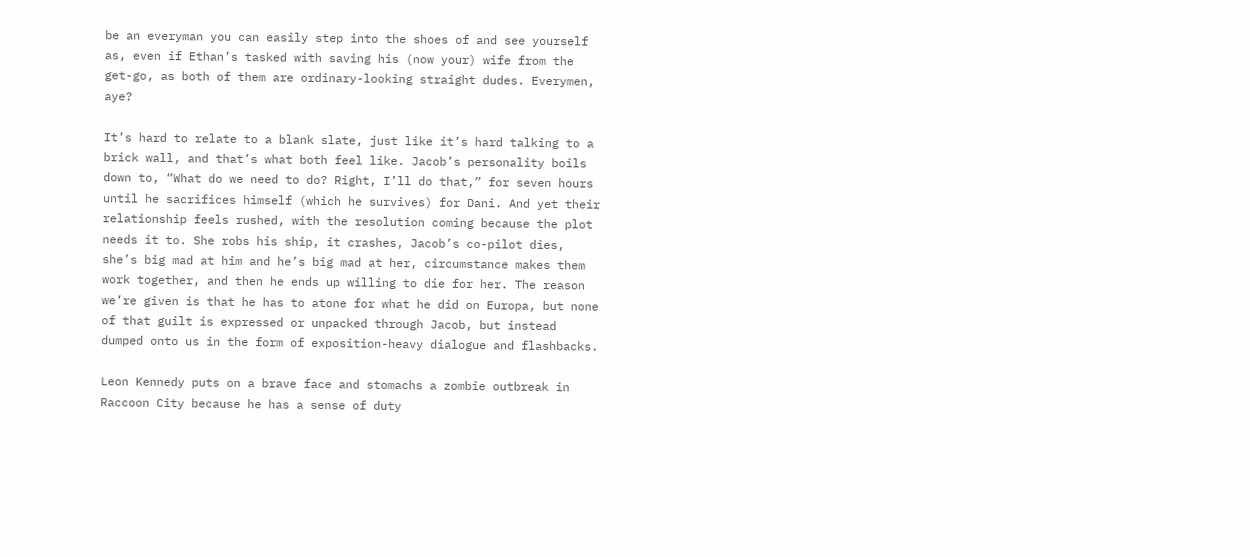be an everyman you can easily step into the shoes of and see yourself as, even if Ethan’s tasked with saving his (now your) wife from the get-go, as both of them are ordinary-looking straight dudes. Everymen, aye?

It’s hard to relate to a blank slate, just like it’s hard talking to a brick wall, and that’s what both feel like. Jacob’s personality boils down to, “What do we need to do? Right, I’ll do that,” for seven hours until he sacrifices himself (which he survives) for Dani. And yet their relationship feels rushed, with the resolution coming because the plot needs it to. She robs his ship, it crashes, Jacob’s co-pilot dies, she’s big mad at him and he’s big mad at her, circumstance makes them work together, and then he ends up willing to die for her. The reason we’re given is that he has to atone for what he did on Europa, but none of that guilt is expressed or unpacked through Jacob, but instead dumped onto us in the form of exposition-heavy dialogue and flashbacks.

Leon Kennedy puts on a brave face and stomachs a zombie outbreak in Raccoon City because he has a sense of duty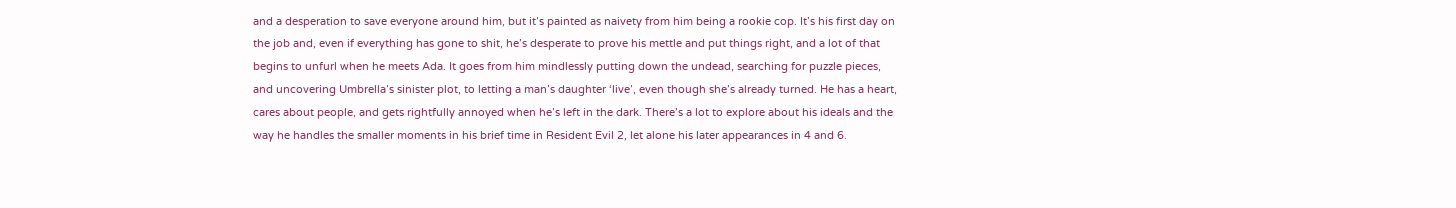and a desperation to save everyone around him, but it’s painted as naivety from him being a rookie cop. It’s his first day on the job and, even if everything has gone to shit, he’s desperate to prove his mettle and put things right, and a lot of that begins to unfurl when he meets Ada. It goes from him mindlessly putting down the undead, searching for puzzle pieces, and uncovering Umbrella’s sinister plot, to letting a man’s daughter ‘live’, even though she’s already turned. He has a heart, cares about people, and gets rightfully annoyed when he’s left in the dark. There’s a lot to explore about his ideals and the way he handles the smaller moments in his brief time in Resident Evil 2, let alone his later appearances in 4 and 6.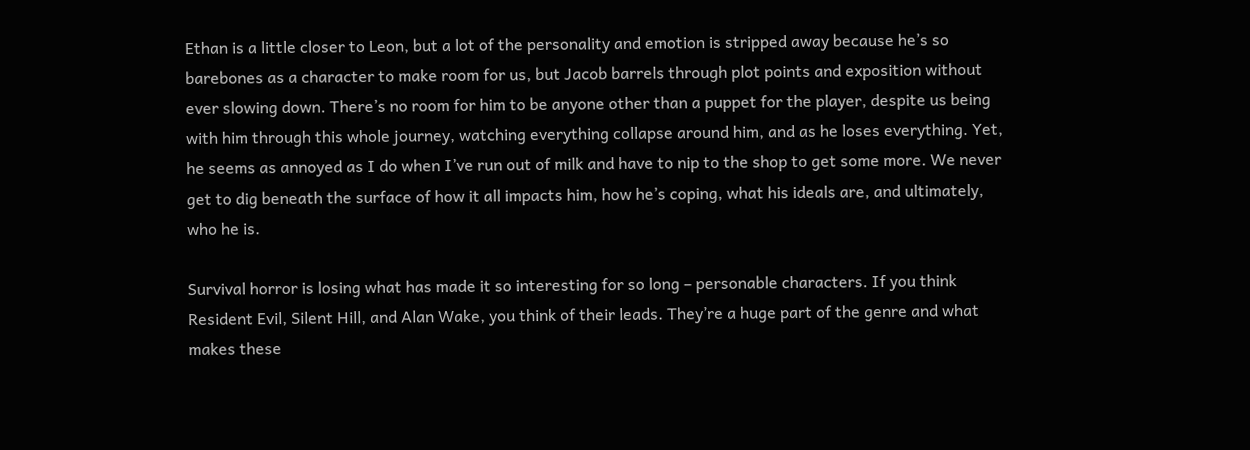Ethan is a little closer to Leon, but a lot of the personality and emotion is stripped away because he’s so barebones as a character to make room for us, but Jacob barrels through plot points and exposition without ever slowing down. There’s no room for him to be anyone other than a puppet for the player, despite us being with him through this whole journey, watching everything collapse around him, and as he loses everything. Yet, he seems as annoyed as I do when I’ve run out of milk and have to nip to the shop to get some more. We never get to dig beneath the surface of how it all impacts him, how he’s coping, what his ideals are, and ultimately, who he is.

Survival horror is losing what has made it so interesting for so long – personable characters. If you think Resident Evil, Silent Hill, and Alan Wake, you think of their leads. They’re a huge part of the genre and what makes these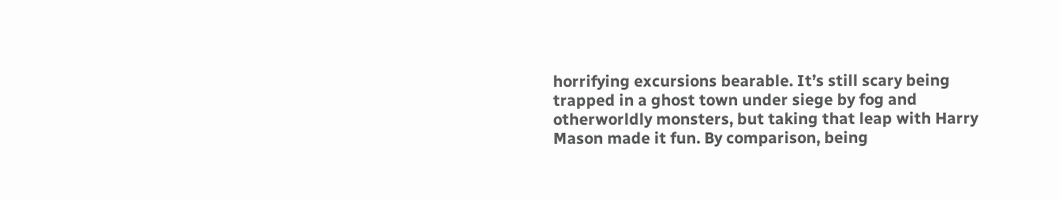horrifying excursions bearable. It’s still scary being trapped in a ghost town under siege by fog and otherworldly monsters, but taking that leap with Harry Mason made it fun. By comparison, being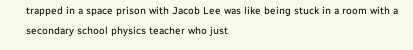trapped in a space prison with Jacob Lee was like being stuck in a room with a secondary school physics teacher who just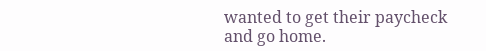wanted to get their paycheck and go home.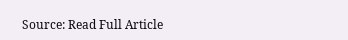Source: Read Full Article